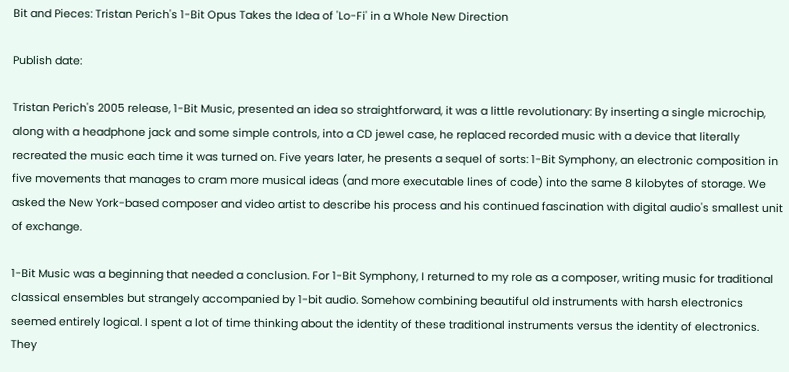Bit and Pieces: Tristan Perich's 1-Bit Opus Takes the Idea of 'Lo-Fi' in a Whole New Direction

Publish date:

Tristan Perich's 2005 release, 1-Bit Music, presented an idea so straightforward, it was a little revolutionary: By inserting a single microchip, along with a headphone jack and some simple controls, into a CD jewel case, he replaced recorded music with a device that literally recreated the music each time it was turned on. Five years later, he presents a sequel of sorts: 1-Bit Symphony, an electronic composition in five movements that manages to cram more musical ideas (and more executable lines of code) into the same 8 kilobytes of storage. We asked the New York-based composer and video artist to describe his process and his continued fascination with digital audio's smallest unit of exchange.

1-Bit Music was a beginning that needed a conclusion. For 1-Bit Symphony, I returned to my role as a composer, writing music for traditional classical ensembles but strangely accompanied by 1-bit audio. Somehow combining beautiful old instruments with harsh electronics seemed entirely logical. I spent a lot of time thinking about the identity of these traditional instruments versus the identity of electronics. They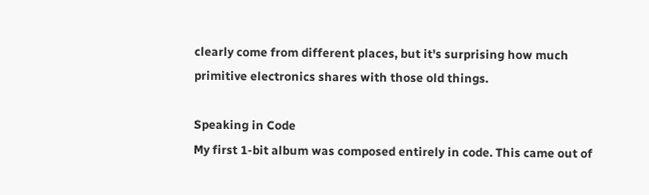clearly come from different places, but it's surprising how much primitive electronics shares with those old things.

Speaking in Code
My first 1-bit album was composed entirely in code. This came out of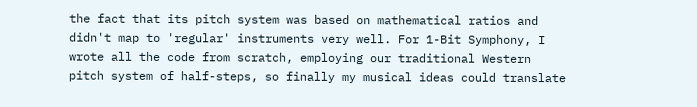the fact that its pitch system was based on mathematical ratios and didn't map to 'regular' instruments very well. For 1-Bit Symphony, I wrote all the code from scratch, employing our traditional Western pitch system of half-steps, so finally my musical ideas could translate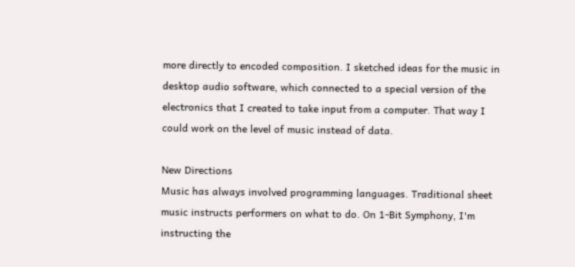more directly to encoded composition. I sketched ideas for the music in desktop audio software, which connected to a special version of the electronics that I created to take input from a computer. That way I could work on the level of music instead of data.

New Directions
Music has always involved programming languages. Traditional sheet music instructs performers on what to do. On 1-Bit Symphony, I'm instructing the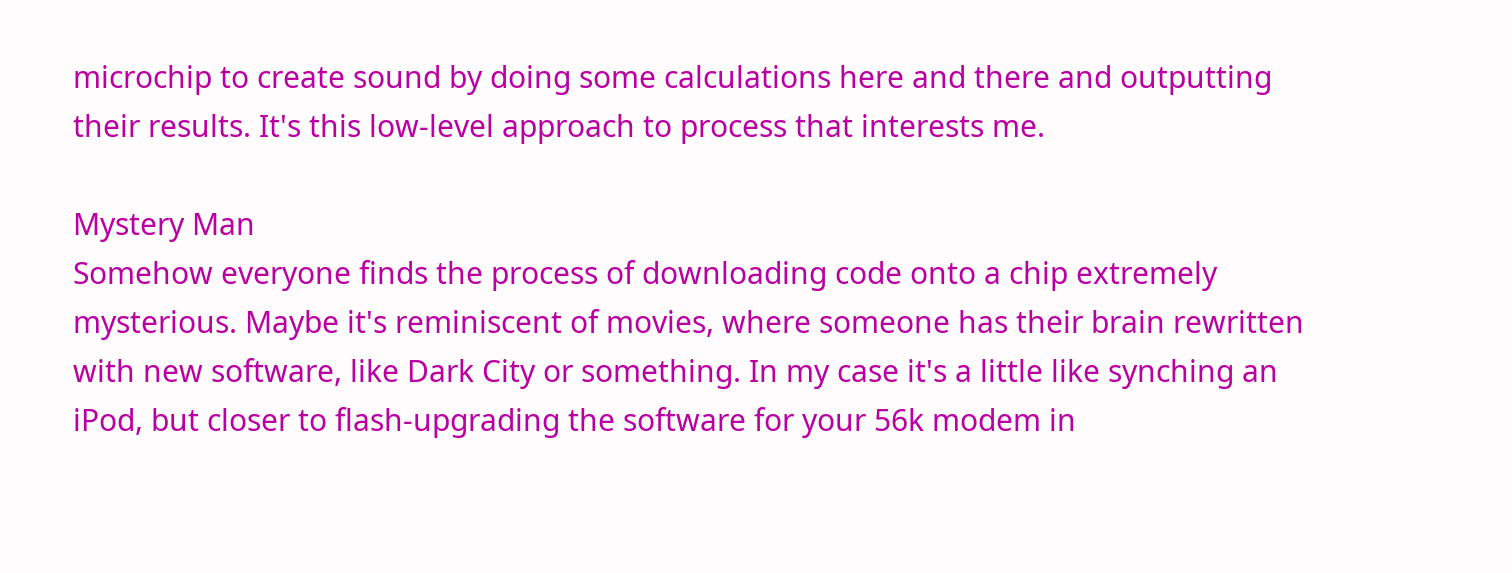microchip to create sound by doing some calculations here and there and outputting their results. It's this low-level approach to process that interests me.

Mystery Man
Somehow everyone finds the process of downloading code onto a chip extremely mysterious. Maybe it's reminiscent of movies, where someone has their brain rewritten with new software, like Dark City or something. In my case it's a little like synching an iPod, but closer to flash-upgrading the software for your 56k modem in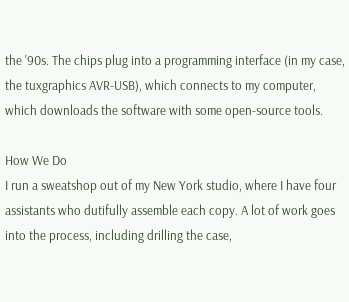the '90s. The chips plug into a programming interface (in my case, the tuxgraphics AVR-USB), which connects to my computer, which downloads the software with some open-source tools.

How We Do
I run a sweatshop out of my New York studio, where I have four assistants who dutifully assemble each copy. A lot of work goes into the process, including drilling the case,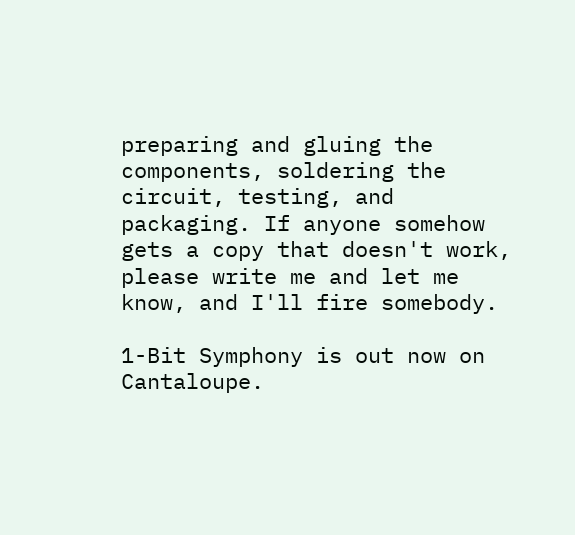preparing and gluing the components, soldering the circuit, testing, and packaging. If anyone somehow gets a copy that doesn't work, please write me and let me know, and I'll fire somebody.

1-Bit Symphony is out now on Cantaloupe.